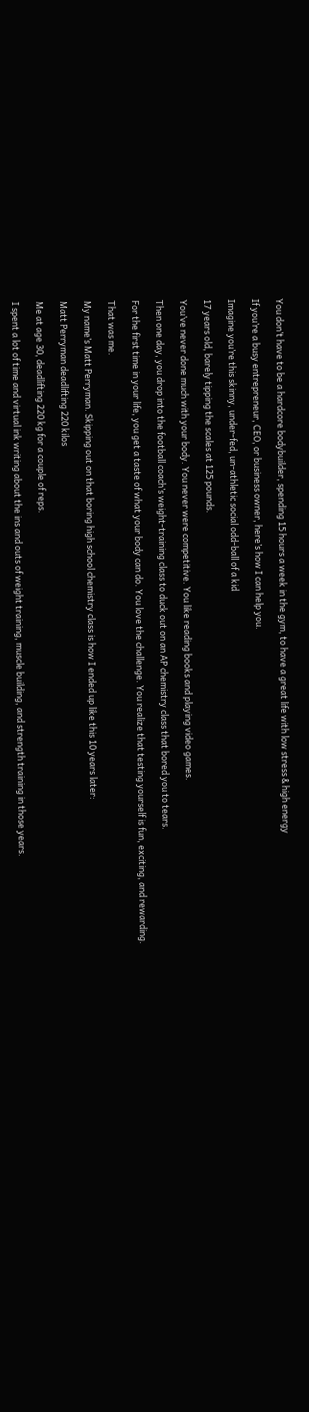You don’t have to be a hardcore bodybuilder, spending 15 hours a week in the gym, to have a great life with low stress & high energy

If you’re a busy entrepreneur, CEO, or business owner, here’s how I can help you.

Imagine you’re this skinny, under-fed, un-athletic social odd-ball of a kid

17 years old, barely tipping the scales at 125 pounds.

You’ve never done much with your body. You never were competitive. You like reading books and playing video games.

Then one day, you drop into the football coach’s weight-training class to duck out on an AP chemistry class that bored you to tears.

For the first time in your life, you get a taste of what your body can do. You love the challenge. You realize that testing yourself is fun, exciting, and rewarding.

That was me.

My name’s Matt Perryman. Skipping out on that boring high school chemistry class is how I ended up like this 10 years later:

Matt Perryman deadlifting 220 kilos

Me at age 30, deadlifting 220 kg for a couple of reps.

I spent a lot of time and virtual ink writing about the ins and outs of weight training, muscle building, and strength training in those years.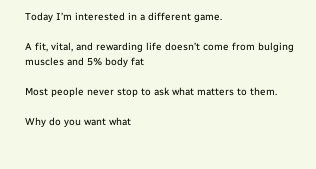Today I’m interested in a different game.

A fit, vital, and rewarding life doesn’t come from bulging muscles and 5% body fat

Most people never stop to ask what matters to them.

Why do you want what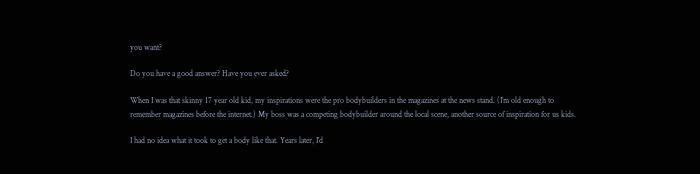you want?

Do you have a good answer? Have you ever asked?

When I was that skinny 17 year old kid, my inspirations were the pro bodybuilders in the magazines at the news stand. (I’m old enough to remember magazines before the internet.) My boss was a competing bodybuilder around the local scene, another source of inspiration for us kids.

I had no idea what it took to get a body like that. Years later, I’d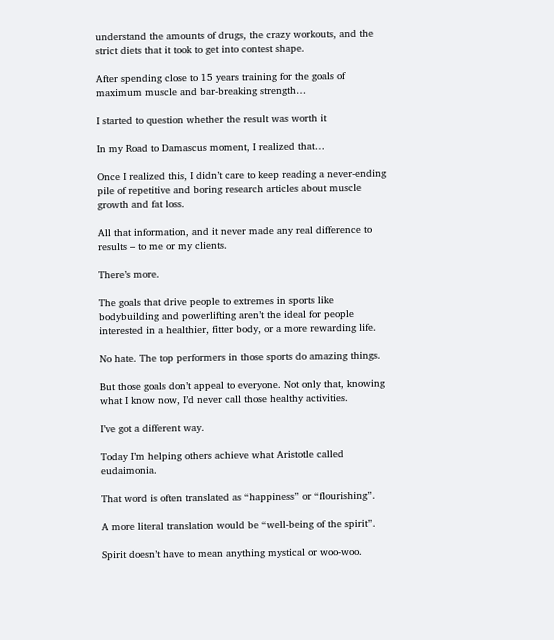understand the amounts of drugs, the crazy workouts, and the strict diets that it took to get into contest shape.

After spending close to 15 years training for the goals of maximum muscle and bar-breaking strength…

I started to question whether the result was worth it

In my Road to Damascus moment, I realized that…

Once I realized this, I didn’t care to keep reading a never-ending pile of repetitive and boring research articles about muscle growth and fat loss.

All that information, and it never made any real difference to results – to me or my clients.

There’s more.

The goals that drive people to extremes in sports like bodybuilding and powerlifting aren’t the ideal for people interested in a healthier, fitter body, or a more rewarding life.

No hate. The top performers in those sports do amazing things.

But those goals don’t appeal to everyone. Not only that, knowing what I know now, I’d never call those healthy activities.

I’ve got a different way.

Today I’m helping others achieve what Aristotle called eudaimonia.

That word is often translated as “happiness” or “flourishing”.

A more literal translation would be “well-being of the spirit”.

Spirit doesn’t have to mean anything mystical or woo-woo.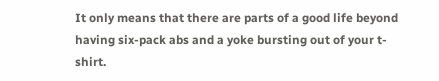It only means that there are parts of a good life beyond having six-pack abs and a yoke bursting out of your t-shirt.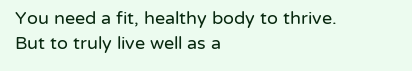You need a fit, healthy body to thrive. But to truly live well as a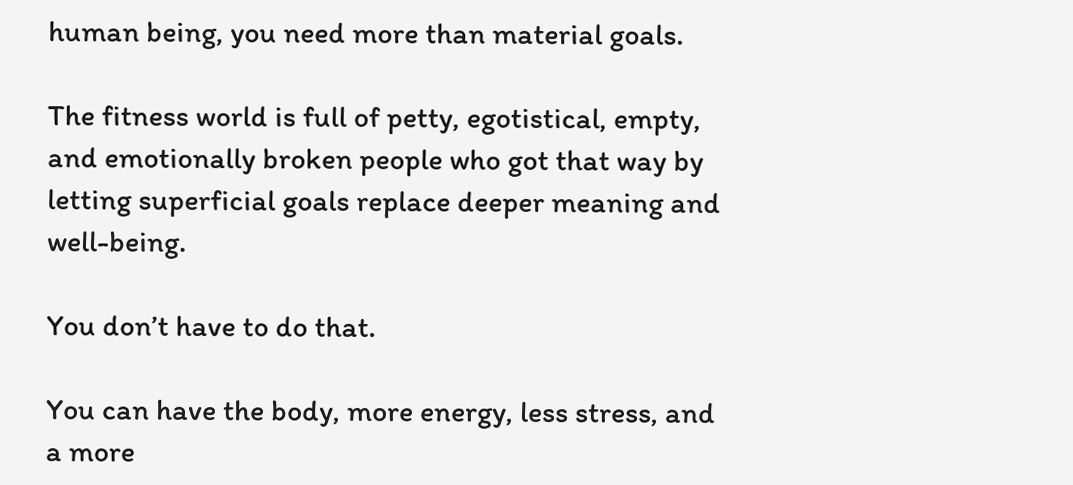human being, you need more than material goals.

The fitness world is full of petty, egotistical, empty, and emotionally broken people who got that way by letting superficial goals replace deeper meaning and well-being.

You don’t have to do that.

You can have the body, more energy, less stress, and a more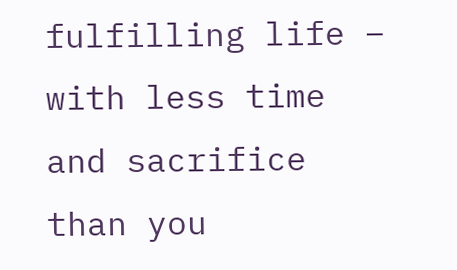fulfilling life – with less time and sacrifice than you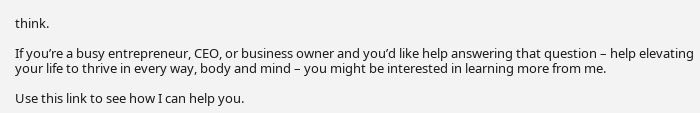think.

If you’re a busy entrepreneur, CEO, or business owner and you’d like help answering that question – help elevating your life to thrive in every way, body and mind – you might be interested in learning more from me.

Use this link to see how I can help you.